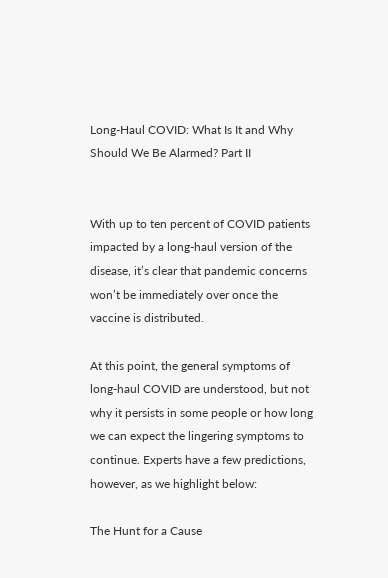Long-Haul COVID: What Is It and Why Should We Be Alarmed? Part II


With up to ten percent of COVID patients impacted by a long-haul version of the disease, it’s clear that pandemic concerns won’t be immediately over once the vaccine is distributed.

At this point, the general symptoms of long-haul COVID are understood, but not why it persists in some people or how long we can expect the lingering symptoms to continue. Experts have a few predictions, however, as we highlight below:

The Hunt for a Cause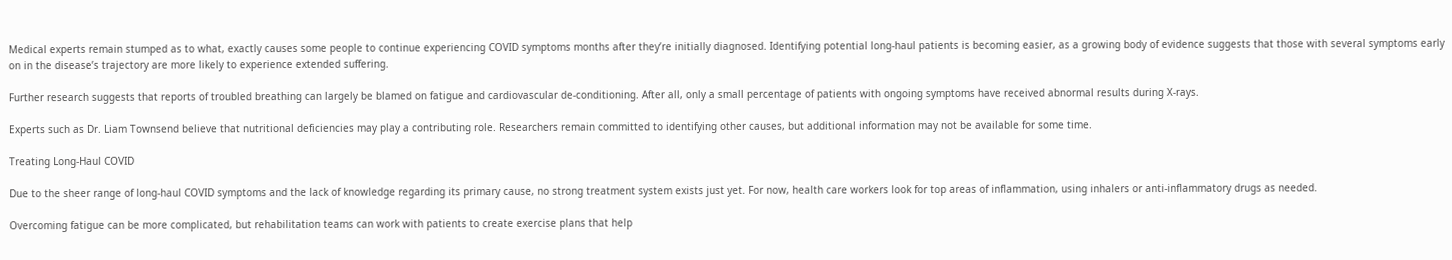Medical experts remain stumped as to what, exactly causes some people to continue experiencing COVID symptoms months after they’re initially diagnosed. Identifying potential long-haul patients is becoming easier, as a growing body of evidence suggests that those with several symptoms early on in the disease’s trajectory are more likely to experience extended suffering.

Further research suggests that reports of troubled breathing can largely be blamed on fatigue and cardiovascular de-conditioning. After all, only a small percentage of patients with ongoing symptoms have received abnormal results during X-rays.

Experts such as Dr. Liam Townsend believe that nutritional deficiencies may play a contributing role. Researchers remain committed to identifying other causes, but additional information may not be available for some time.

Treating Long-Haul COVID

Due to the sheer range of long-haul COVID symptoms and the lack of knowledge regarding its primary cause, no strong treatment system exists just yet. For now, health care workers look for top areas of inflammation, using inhalers or anti-inflammatory drugs as needed.

Overcoming fatigue can be more complicated, but rehabilitation teams can work with patients to create exercise plans that help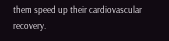them speed up their cardiovascular recovery.